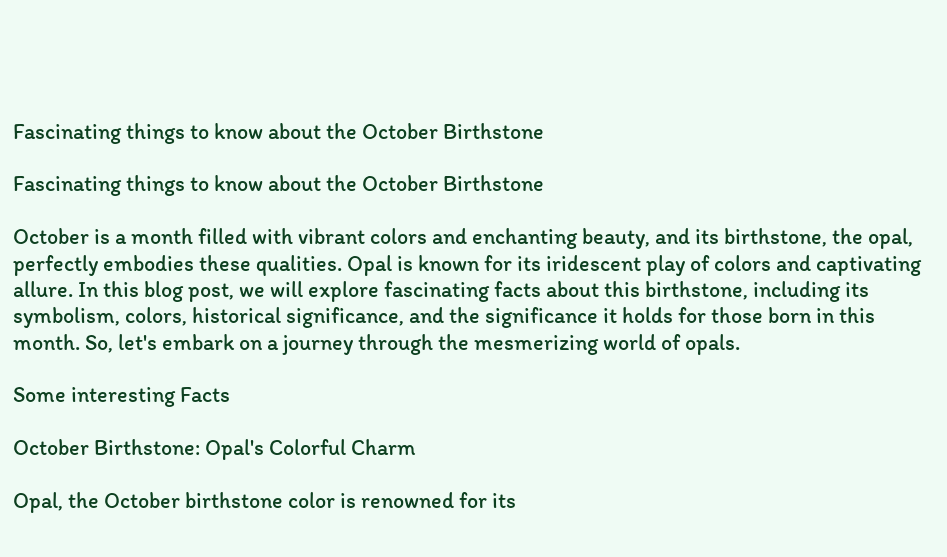Fascinating things to know about the October Birthstone

Fascinating things to know about the October Birthstone

October is a month filled with vibrant colors and enchanting beauty, and its birthstone, the opal, perfectly embodies these qualities. Opal is known for its iridescent play of colors and captivating allure. In this blog post, we will explore fascinating facts about this birthstone, including its symbolism, colors, historical significance, and the significance it holds for those born in this month. So, let's embark on a journey through the mesmerizing world of opals.

Some interesting Facts

October Birthstone: Opal's Colorful Charm

Opal, the October birthstone color is renowned for its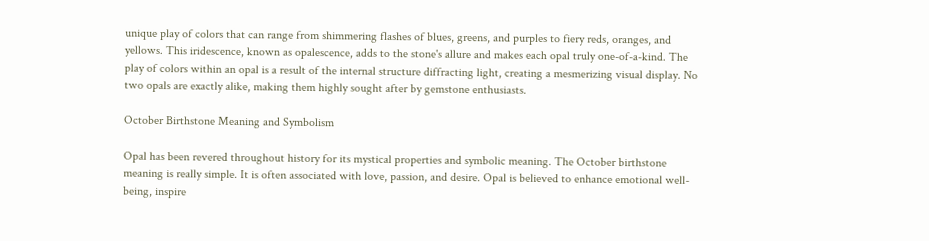unique play of colors that can range from shimmering flashes of blues, greens, and purples to fiery reds, oranges, and yellows. This iridescence, known as opalescence, adds to the stone's allure and makes each opal truly one-of-a-kind. The play of colors within an opal is a result of the internal structure diffracting light, creating a mesmerizing visual display. No two opals are exactly alike, making them highly sought after by gemstone enthusiasts.

October Birthstone Meaning and Symbolism

Opal has been revered throughout history for its mystical properties and symbolic meaning. The October birthstone meaning is really simple. It is often associated with love, passion, and desire. Opal is believed to enhance emotional well-being, inspire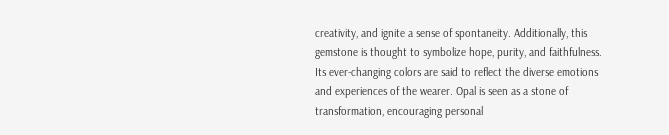creativity, and ignite a sense of spontaneity. Additionally, this gemstone is thought to symbolize hope, purity, and faithfulness. Its ever-changing colors are said to reflect the diverse emotions and experiences of the wearer. Opal is seen as a stone of transformation, encouraging personal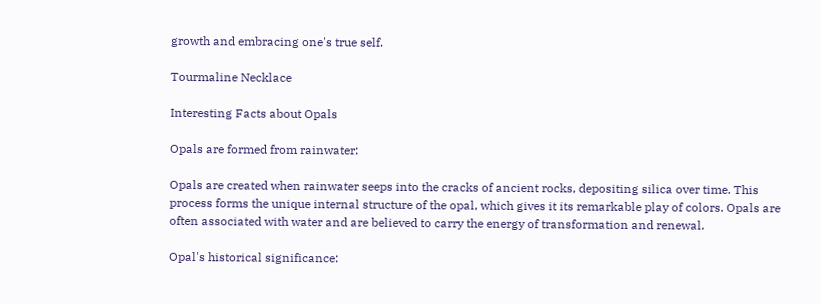growth and embracing one's true self.

Tourmaline Necklace

Interesting Facts about Opals

Opals are formed from rainwater:

Opals are created when rainwater seeps into the cracks of ancient rocks, depositing silica over time. This process forms the unique internal structure of the opal, which gives it its remarkable play of colors. Opals are often associated with water and are believed to carry the energy of transformation and renewal.

Opal's historical significance: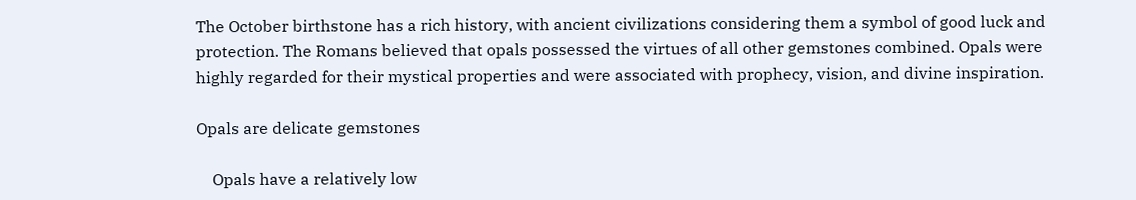The October birthstone has a rich history, with ancient civilizations considering them a symbol of good luck and protection. The Romans believed that opals possessed the virtues of all other gemstones combined. Opals were highly regarded for their mystical properties and were associated with prophecy, vision, and divine inspiration.

Opals are delicate gemstones

    Opals have a relatively low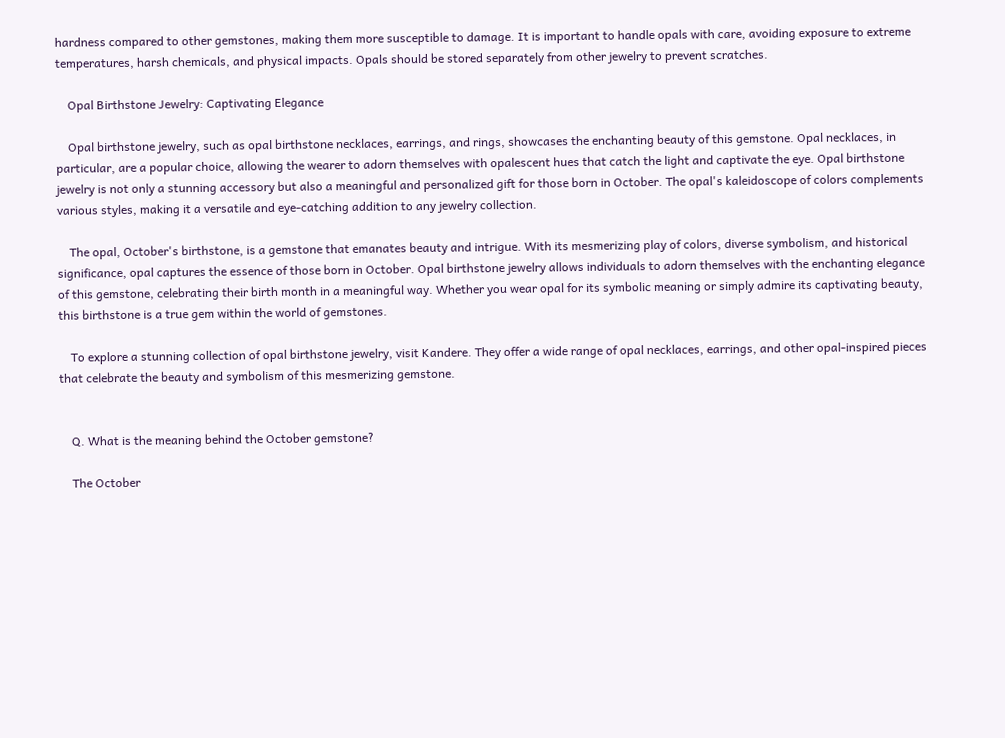hardness compared to other gemstones, making them more susceptible to damage. It is important to handle opals with care, avoiding exposure to extreme temperatures, harsh chemicals, and physical impacts. Opals should be stored separately from other jewelry to prevent scratches.

    Opal Birthstone Jewelry: Captivating Elegance

    Opal birthstone jewelry, such as opal birthstone necklaces, earrings, and rings, showcases the enchanting beauty of this gemstone. Opal necklaces, in particular, are a popular choice, allowing the wearer to adorn themselves with opalescent hues that catch the light and captivate the eye. Opal birthstone jewelry is not only a stunning accessory but also a meaningful and personalized gift for those born in October. The opal's kaleidoscope of colors complements various styles, making it a versatile and eye-catching addition to any jewelry collection.

    The opal, October's birthstone, is a gemstone that emanates beauty and intrigue. With its mesmerizing play of colors, diverse symbolism, and historical significance, opal captures the essence of those born in October. Opal birthstone jewelry allows individuals to adorn themselves with the enchanting elegance of this gemstone, celebrating their birth month in a meaningful way. Whether you wear opal for its symbolic meaning or simply admire its captivating beauty, this birthstone is a true gem within the world of gemstones.

    To explore a stunning collection of opal birthstone jewelry, visit Kandere. They offer a wide range of opal necklaces, earrings, and other opal-inspired pieces that celebrate the beauty and symbolism of this mesmerizing gemstone.


    Q. What is the meaning behind the October gemstone?

    The October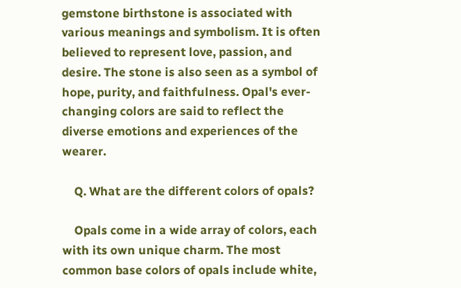gemstone birthstone is associated with various meanings and symbolism. It is often believed to represent love, passion, and desire. The stone is also seen as a symbol of hope, purity, and faithfulness. Opal's ever-changing colors are said to reflect the diverse emotions and experiences of the wearer.

    Q. What are the different colors of opals?

    Opals come in a wide array of colors, each with its own unique charm. The most common base colors of opals include white,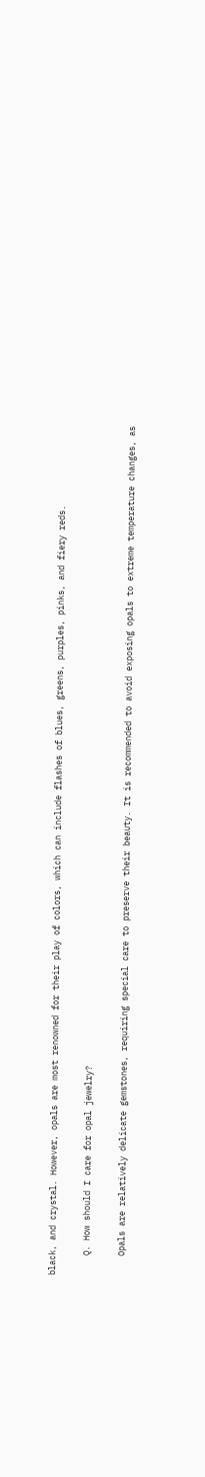black, and crystal. However, opals are most renowned for their play of colors, which can include flashes of blues, greens, purples, pinks, and fiery reds.

    Q. How should I care for opal jewelry?

    Opals are relatively delicate gemstones, requiring special care to preserve their beauty. It is recommended to avoid exposing opals to extreme temperature changes, as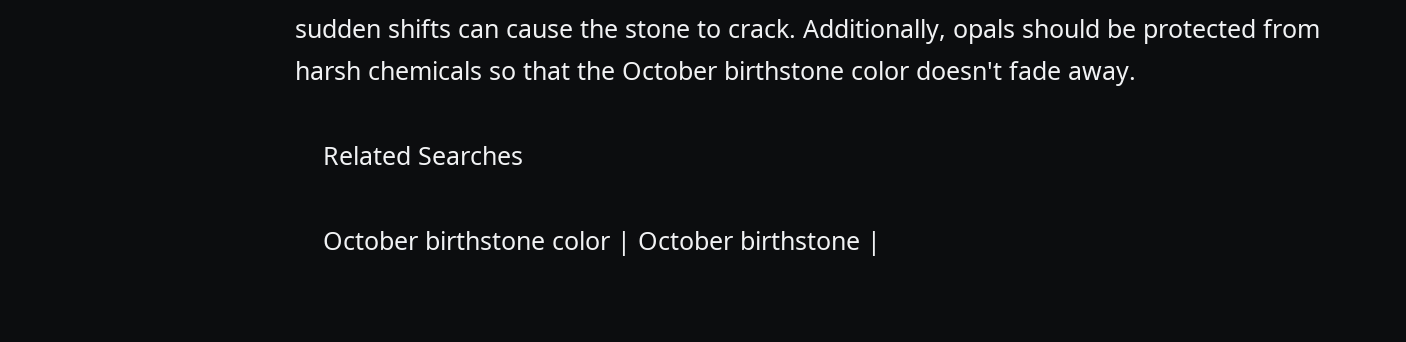sudden shifts can cause the stone to crack. Additionally, opals should be protected from harsh chemicals so that the October birthstone color doesn't fade away.

    Related Searches

    October birthstone color | October birthstone |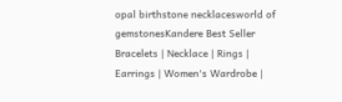opal birthstone necklacesworld of gemstonesKandere Best Seller  Bracelets | Necklace | Rings | Earrings | Women's Wardrobe |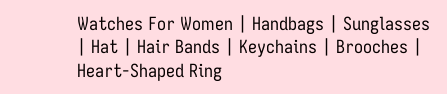Watches For Women | Handbags | Sunglasses | Hat | Hair Bands | Keychains | Brooches | Heart-Shaped Ring